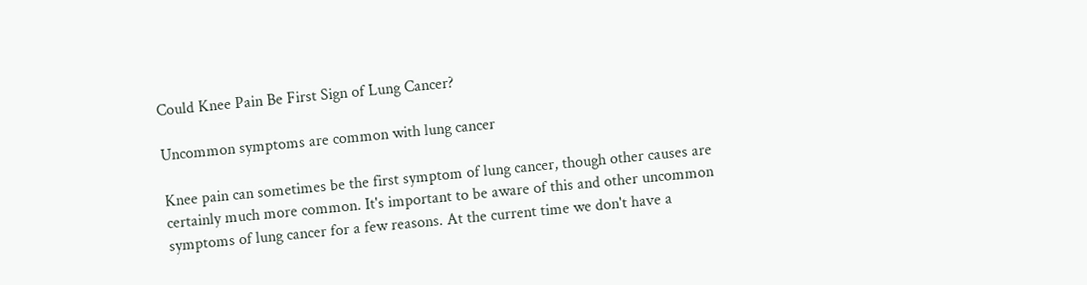Could Knee Pain Be First Sign of Lung Cancer?

Uncommon symptoms are common with lung cancer

Knee pain can sometimes be the first symptom of lung cancer, though other causes are certainly much more common. It's important to be aware of this and other uncommon symptoms of lung cancer for a few reasons. At the current time we don't have a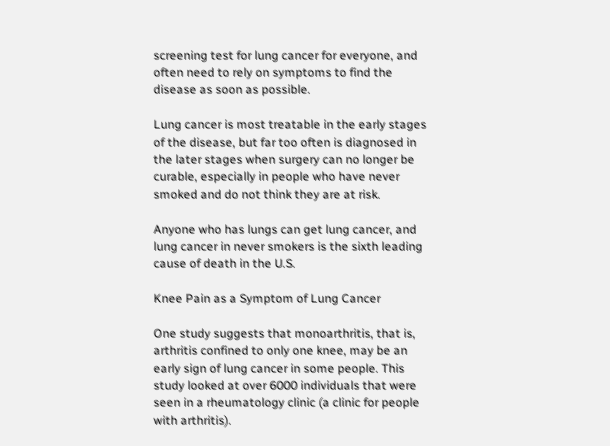screening test for lung cancer for everyone, and often need to rely on symptoms to find the disease as soon as possible.

Lung cancer is most treatable in the early stages of the disease, but far too often is diagnosed in the later stages when surgery can no longer be curable, especially in people who have never smoked and do not think they are at risk.

Anyone who has lungs can get lung cancer, and lung cancer in never smokers is the sixth leading cause of death in the U.S.

Knee Pain as a Symptom of Lung Cancer

One study suggests that monoarthritis, that is, arthritis confined to only one knee, may be an early sign of lung cancer in some people. This study looked at over 6000 individuals that were seen in a rheumatology clinic (a clinic for people with arthritis).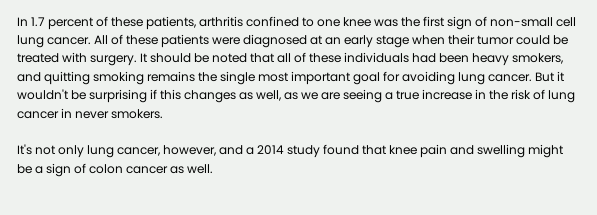In 1.7 percent of these patients, arthritis confined to one knee was the first sign of non-small cell lung cancer. All of these patients were diagnosed at an early stage when their tumor could be treated with surgery. It should be noted that all of these individuals had been heavy smokers, and quitting smoking remains the single most important goal for avoiding lung cancer. But it wouldn't be surprising if this changes as well, as we are seeing a true increase in the risk of lung cancer in never smokers.

It's not only lung cancer, however, and a 2014 study found that knee pain and swelling might be a sign of colon cancer as well.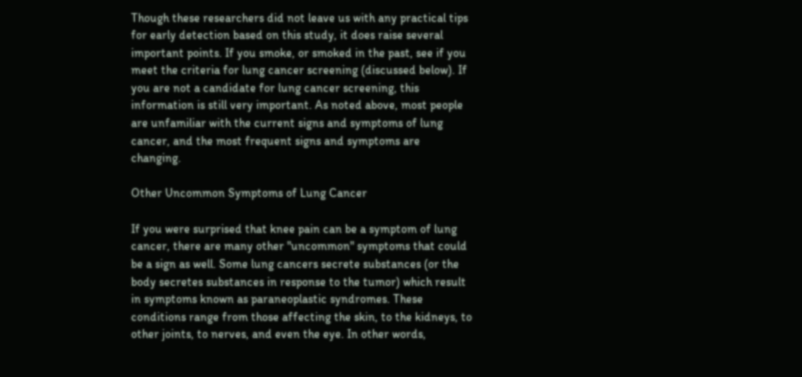Though these researchers did not leave us with any practical tips for early detection based on this study, it does raise several important points. If you smoke, or smoked in the past, see if you meet the criteria for lung cancer screening (discussed below). If you are not a candidate for lung cancer screening, this information is still very important. As noted above, most people are unfamiliar with the current signs and symptoms of lung cancer, and the most frequent signs and symptoms are changing.

Other Uncommon Symptoms of Lung Cancer

If you were surprised that knee pain can be a symptom of lung cancer, there are many other "uncommon" symptoms that could be a sign as well. Some lung cancers secrete substances (or the body secretes substances in response to the tumor) which result in symptoms known as paraneoplastic syndromes. These conditions range from those affecting the skin, to the kidneys, to other joints, to nerves, and even the eye. In other words,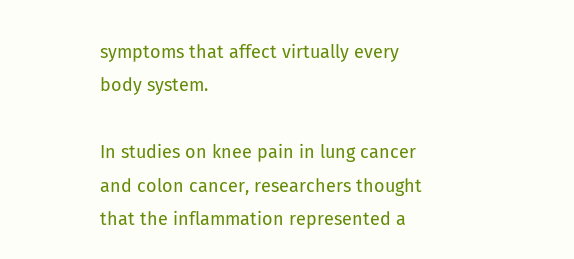symptoms that affect virtually every body system.

In studies on knee pain in lung cancer and colon cancer, researchers thought that the inflammation represented a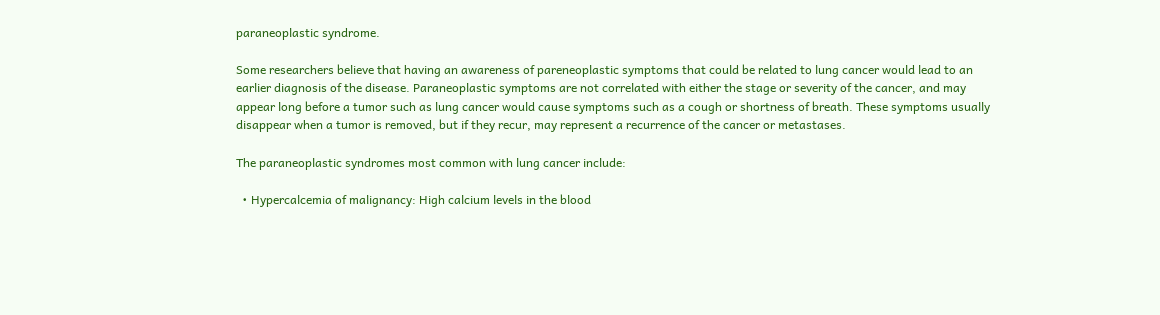paraneoplastic syndrome.

Some researchers believe that having an awareness of pareneoplastic symptoms that could be related to lung cancer would lead to an earlier diagnosis of the disease. Paraneoplastic symptoms are not correlated with either the stage or severity of the cancer, and may appear long before a tumor such as lung cancer would cause symptoms such as a cough or shortness of breath. These symptoms usually disappear when a tumor is removed, but if they recur, may represent a recurrence of the cancer or metastases.

The paraneoplastic syndromes most common with lung cancer include:

  • Hypercalcemia of malignancy: High calcium levels in the blood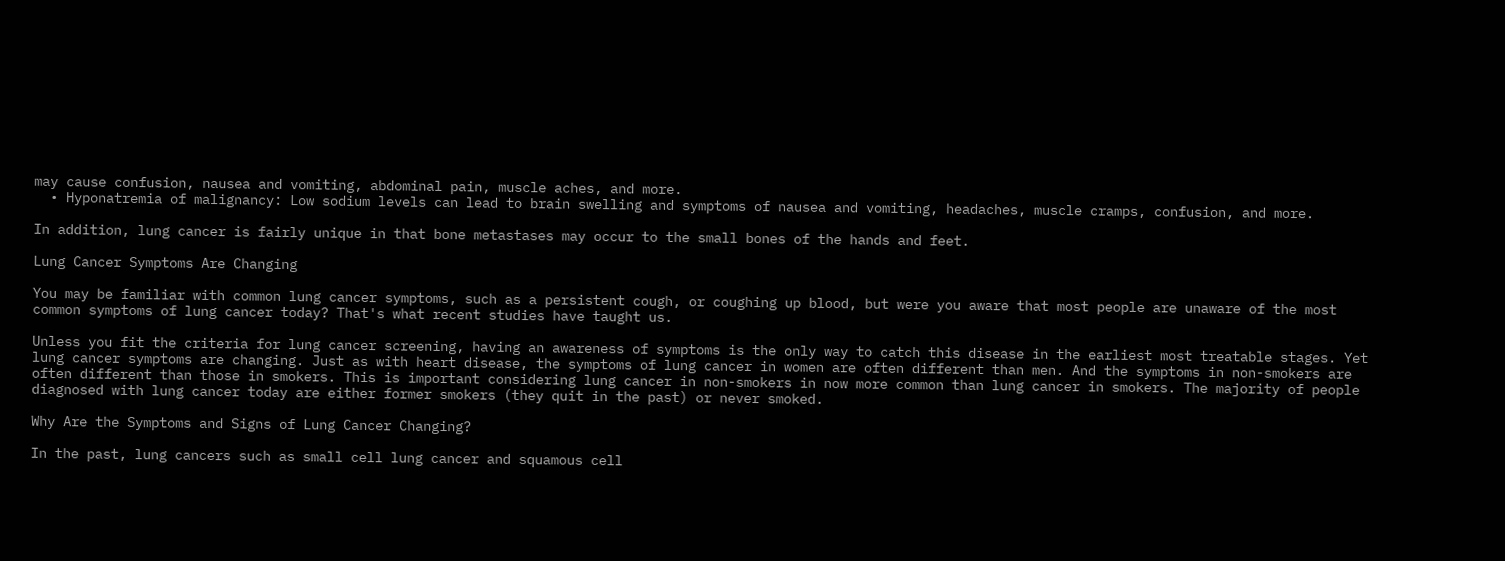may cause confusion, nausea and vomiting, abdominal pain, muscle aches, and more.
  • Hyponatremia of malignancy: Low sodium levels can lead to brain swelling and symptoms of nausea and vomiting, headaches, muscle cramps, confusion, and more.

In addition, lung cancer is fairly unique in that bone metastases may occur to the small bones of the hands and feet.

Lung Cancer Symptoms Are Changing

You may be familiar with common lung cancer symptoms, such as a persistent cough, or coughing up blood, but were you aware that most people are unaware of the most common symptoms of lung cancer today? That's what recent studies have taught us.

Unless you fit the criteria for lung cancer screening, having an awareness of symptoms is the only way to catch this disease in the earliest most treatable stages. Yet lung cancer symptoms are changing. Just as with heart disease, the symptoms of lung cancer in women are often different than men. And the symptoms in non-smokers are often different than those in smokers. This is important considering lung cancer in non-smokers in now more common than lung cancer in smokers. The majority of people diagnosed with lung cancer today are either former smokers (they quit in the past) or never smoked.

Why Are the Symptoms and Signs of Lung Cancer Changing?

In the past, lung cancers such as small cell lung cancer and squamous cell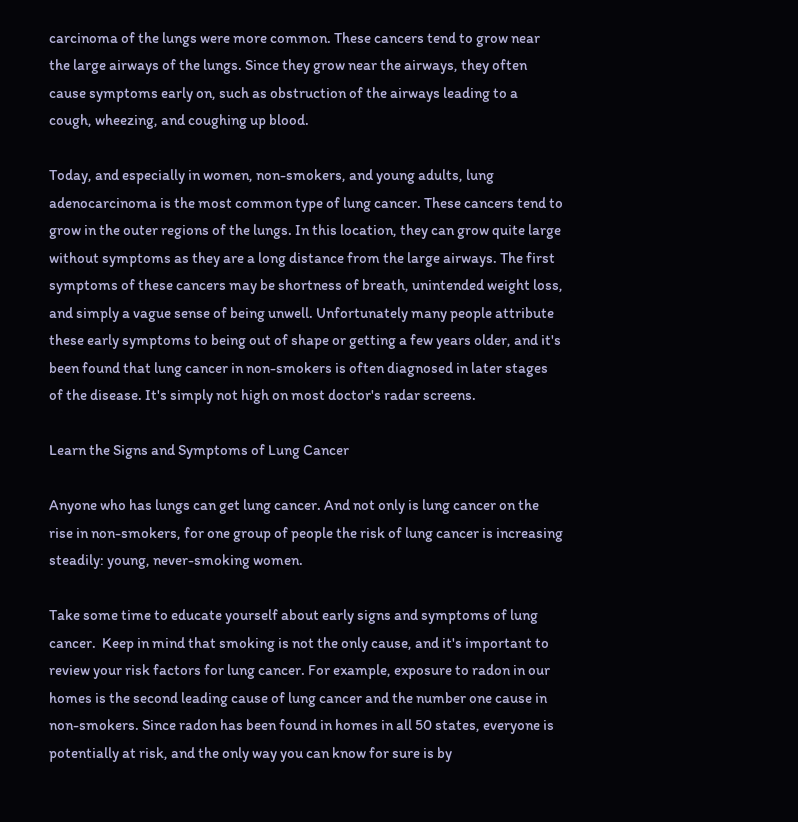carcinoma of the lungs were more common. These cancers tend to grow near the large airways of the lungs. Since they grow near the airways, they often cause symptoms early on, such as obstruction of the airways leading to a cough, wheezing, and coughing up blood.

Today, and especially in women, non-smokers, and young adults, lung adenocarcinoma is the most common type of lung cancer. These cancers tend to grow in the outer regions of the lungs. In this location, they can grow quite large without symptoms as they are a long distance from the large airways. The first symptoms of these cancers may be shortness of breath, unintended weight loss, and simply a vague sense of being unwell. Unfortunately many people attribute these early symptoms to being out of shape or getting a few years older, and it's been found that lung cancer in non-smokers is often diagnosed in later stages of the disease. It's simply not high on most doctor's radar screens.

Learn the Signs and Symptoms of Lung Cancer

Anyone who has lungs can get lung cancer. And not only is lung cancer on the rise in non-smokers, for one group of people the risk of lung cancer is increasing steadily: young, never-smoking women.

Take some time to educate yourself about early signs and symptoms of lung cancer.  Keep in mind that smoking is not the only cause, and it's important to review your risk factors for lung cancer. For example, exposure to radon in our homes is the second leading cause of lung cancer and the number one cause in non-smokers. Since radon has been found in homes in all 50 states, everyone is potentially at risk, and the only way you can know for sure is by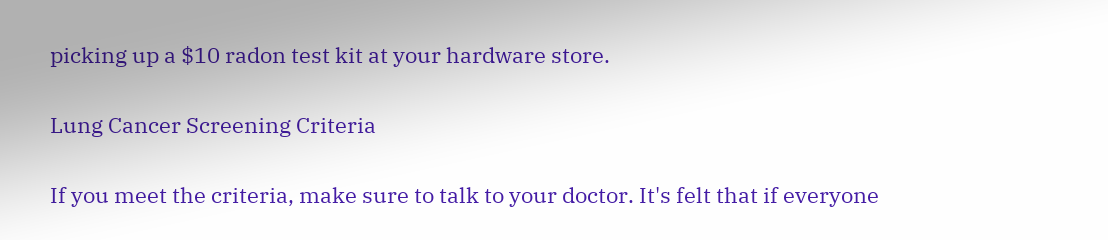picking up a $10 radon test kit at your hardware store.

Lung Cancer Screening Criteria

If you meet the criteria, make sure to talk to your doctor. It's felt that if everyone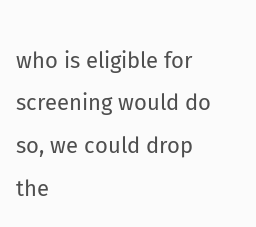who is eligible for screening would do so, we could drop the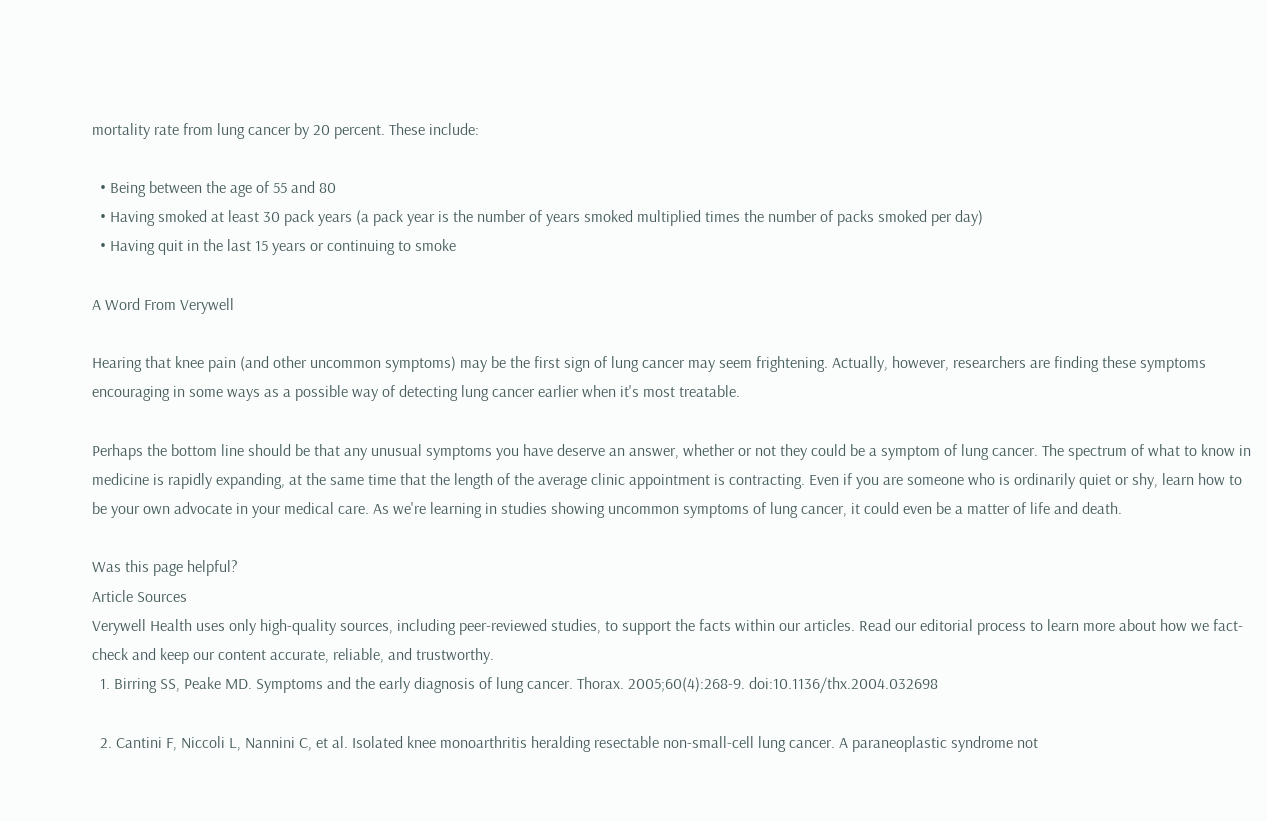mortality rate from lung cancer by 20 percent. These include:

  • Being between the age of 55 and 80
  • Having smoked at least 30 pack years (a pack year is the number of years smoked multiplied times the number of packs smoked per day)
  • Having quit in the last 15 years or continuing to smoke

A Word From Verywell

Hearing that knee pain (and other uncommon symptoms) may be the first sign of lung cancer may seem frightening. Actually, however, researchers are finding these symptoms encouraging in some ways as a possible way of detecting lung cancer earlier when it's most treatable.

Perhaps the bottom line should be that any unusual symptoms you have deserve an answer, whether or not they could be a symptom of lung cancer. The spectrum of what to know in medicine is rapidly expanding, at the same time that the length of the average clinic appointment is contracting. Even if you are someone who is ordinarily quiet or shy, learn how to be your own advocate in your medical care. As we're learning in studies showing uncommon symptoms of lung cancer, it could even be a matter of life and death.

Was this page helpful?
Article Sources
Verywell Health uses only high-quality sources, including peer-reviewed studies, to support the facts within our articles. Read our editorial process to learn more about how we fact-check and keep our content accurate, reliable, and trustworthy.
  1. Birring SS, Peake MD. Symptoms and the early diagnosis of lung cancer. Thorax. 2005;60(4):268-9. doi:10.1136/thx.2004.032698

  2. Cantini F, Niccoli L, Nannini C, et al. Isolated knee monoarthritis heralding resectable non-small-cell lung cancer. A paraneoplastic syndrome not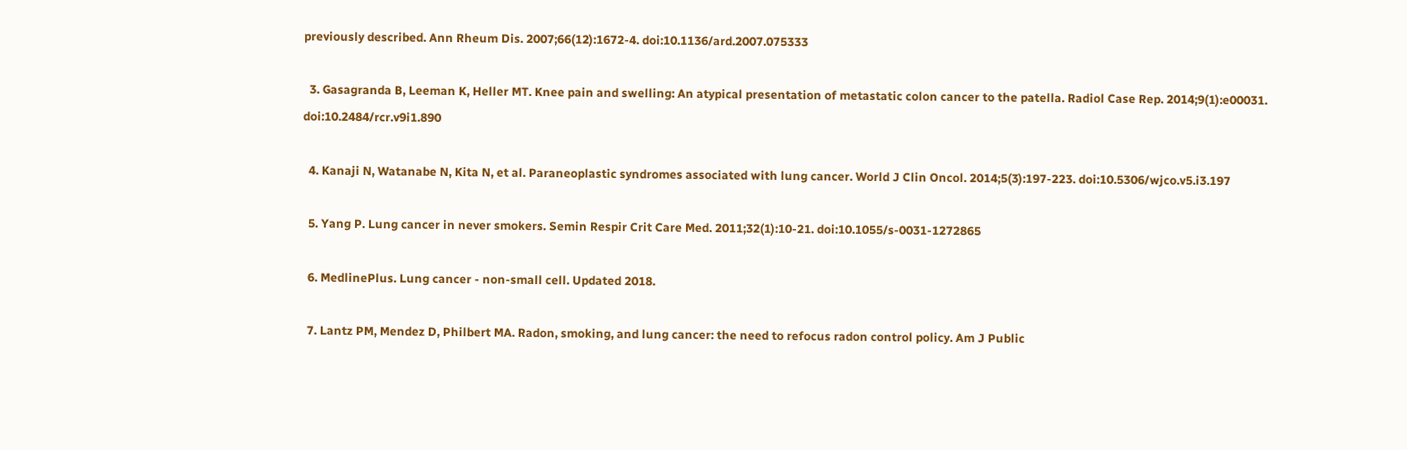previously described. Ann Rheum Dis. 2007;66(12):1672-4. doi:10.1136/ard.2007.075333

  3. Gasagranda B, Leeman K, Heller MT. Knee pain and swelling: An atypical presentation of metastatic colon cancer to the patella. Radiol Case Rep. 2014;9(1):e00031. doi:10.2484/rcr.v9i1.890

  4. Kanaji N, Watanabe N, Kita N, et al. Paraneoplastic syndromes associated with lung cancer. World J Clin Oncol. 2014;5(3):197-223. doi:10.5306/wjco.v5.i3.197

  5. Yang P. Lung cancer in never smokers. Semin Respir Crit Care Med. 2011;32(1):10-21. doi:10.1055/s-0031-1272865

  6. MedlinePlus. Lung cancer - non-small cell. Updated 2018.

  7. Lantz PM, Mendez D, Philbert MA. Radon, smoking, and lung cancer: the need to refocus radon control policy. Am J Public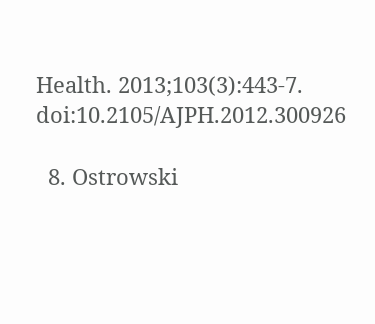Health. 2013;103(3):443-7. doi:10.2105/AJPH.2012.300926

  8. Ostrowski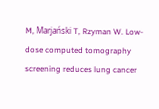M, Marjański T, Rzyman W. Low-dose computed tomography screening reduces lung cancer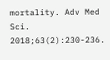mortality. Adv Med Sci. 2018;63(2):230-236.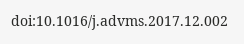doi:10.1016/j.advms.2017.12.002